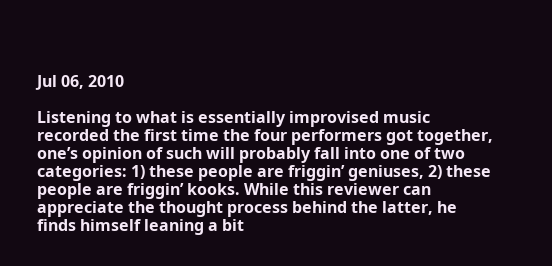Jul 06, 2010

Listening to what is essentially improvised music recorded the first time the four performers got together, one’s opinion of such will probably fall into one of two categories: 1) these people are friggin’ geniuses, 2) these people are friggin’ kooks. While this reviewer can appreciate the thought process behind the latter, he finds himself leaning a bit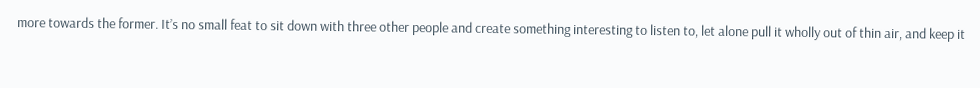more towards the former. It’s no small feat to sit down with three other people and create something interesting to listen to, let alone pull it wholly out of thin air, and keep it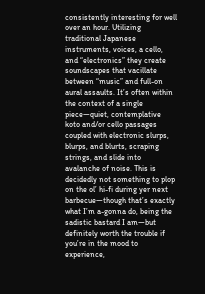consistently interesting for well over an hour. Utilizing traditional Japanese instruments, voices, a cello, and “electronics” they create soundscapes that vacillate between “music” and full-on aural assaults. It’s often within the context of a single piece—quiet, contemplative koto and/or cello passages coupled with electronic slurps, blurps, and blurts, scraping strings, and slide into avalanche of noise. This is decidedly not something to plop on the ol’ hi-fi during yer next barbecue—though that’s exactly what I’m a-gonna do, being the sadistic bastard I am—but definitely worth the trouble if you’re in the mood to experience,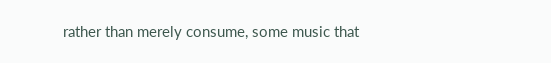rather than merely consume, some music that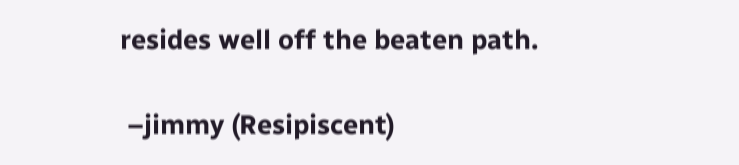resides well off the beaten path.

 –jimmy (Resipiscent)